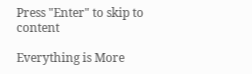Press "Enter" to skip to content

Everything is More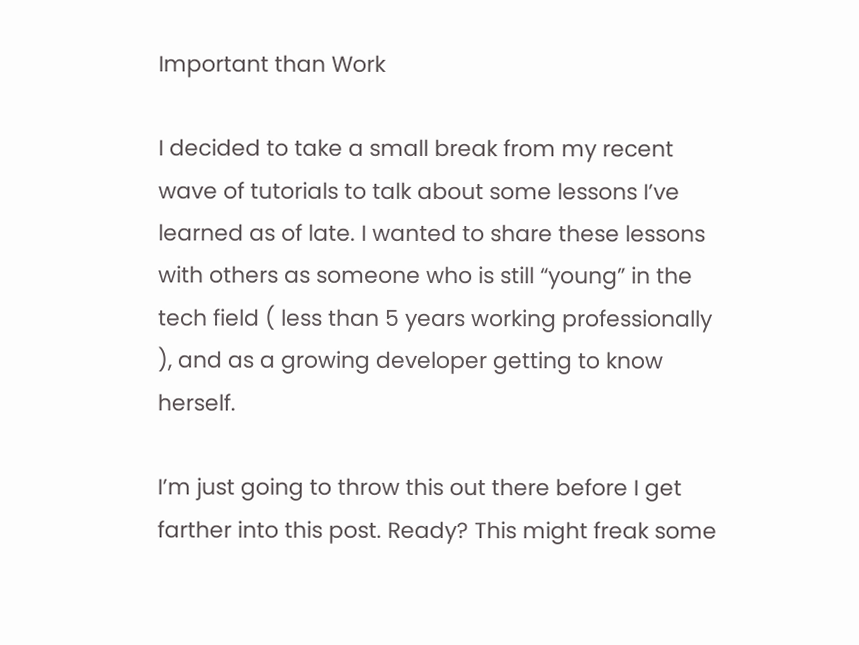Important than Work

I decided to take a small break from my recent wave of tutorials to talk about some lessons I’ve learned as of late. I wanted to share these lessons with others as someone who is still “young” in the tech field ( less than 5 years working professionally ), and as a growing developer getting to know herself.

I’m just going to throw this out there before I get farther into this post. Ready? This might freak some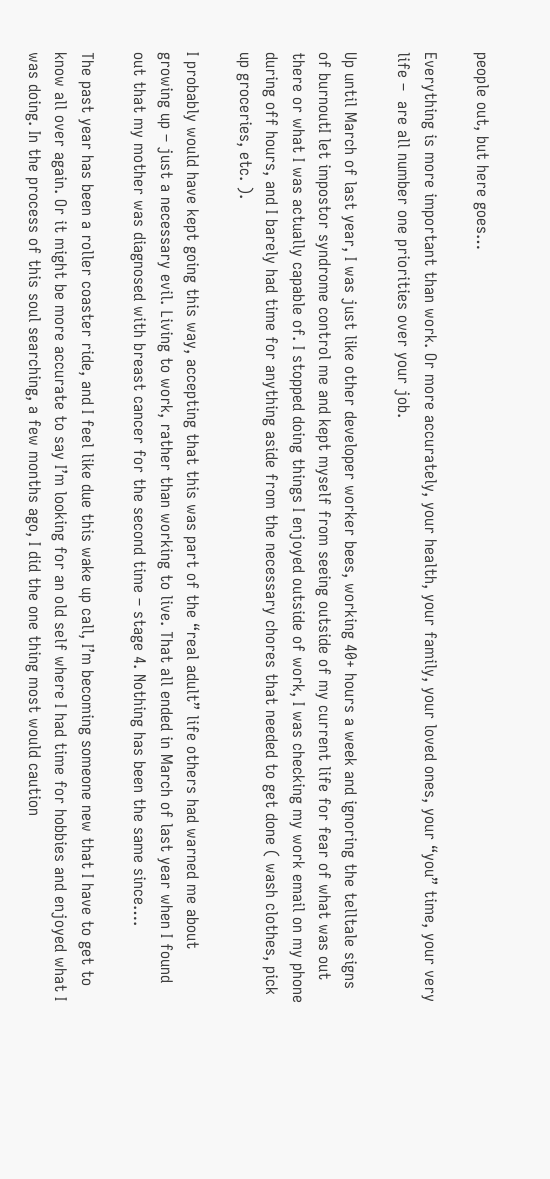people out, but here goes…

Everything is more important than work. Or more accurately, your health, your family, your loved ones, your “you” time, your very life –  are all number one priorities over your job.

Up until March of last year, I was just like other developer worker bees, working 40+ hours a week and ignoring the telltale signs of burnoutI let impostor syndrome control me and kept myself from seeing outside of my current life for fear of what was out there or what I was actually capable of. I stopped doing things I enjoyed outside of work, I was checking my work email on my phone during off hours, and I barely had time for anything aside from the necessary chores that needed to get done ( wash clothes, pick up groceries, etc. ).

I probably would have kept going this way, accepting that this was part of the “real adult” life others had warned me about growing up – just a necessary evil. Living to work, rather than working to live. That all ended in March of last year when I found out that my mother was diagnosed with breast cancer for the second time – stage 4. Nothing has been the same since….

The past year has been a roller coaster ride, and I feel like due this wake up call, I’m becoming someone new that I have to get to know all over again. Or it might be more accurate to say I’m looking for an old self where I had time for hobbies and enjoyed what I was doing. In the process of this soul searching, a few months ago, I did the one thing most would caution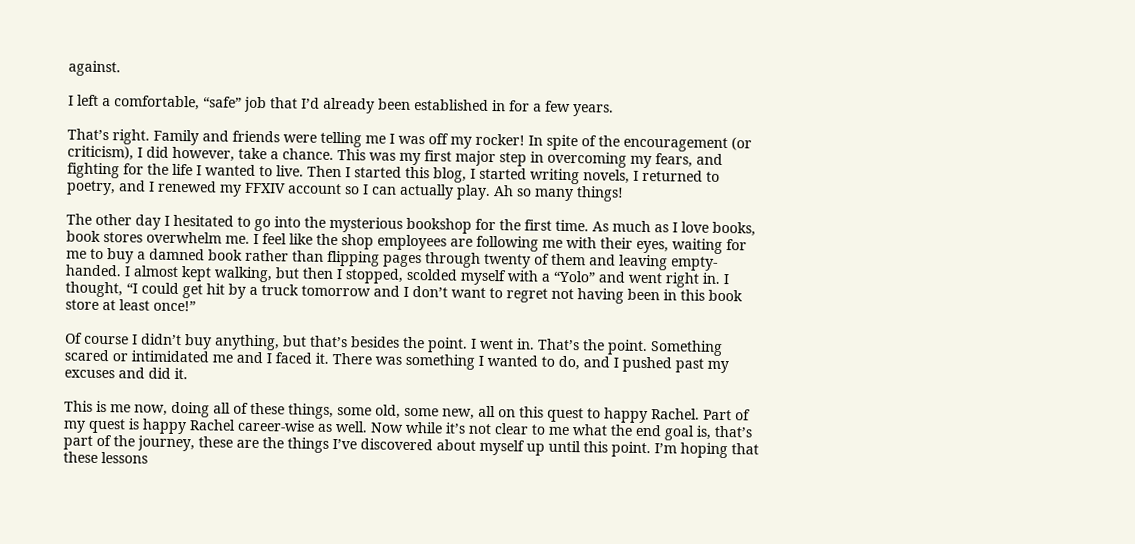against.

I left a comfortable, “safe” job that I’d already been established in for a few years.

That’s right. Family and friends were telling me I was off my rocker! In spite of the encouragement (or criticism), I did however, take a chance. This was my first major step in overcoming my fears, and fighting for the life I wanted to live. Then I started this blog, I started writing novels, I returned to poetry, and I renewed my FFXIV account so I can actually play. Ah so many things!

The other day I hesitated to go into the mysterious bookshop for the first time. As much as I love books, book stores overwhelm me. I feel like the shop employees are following me with their eyes, waiting for me to buy a damned book rather than flipping pages through twenty of them and leaving empty-handed. I almost kept walking, but then I stopped, scolded myself with a “Yolo” and went right in. I thought, “I could get hit by a truck tomorrow and I don’t want to regret not having been in this book store at least once!”

Of course I didn’t buy anything, but that’s besides the point. I went in. That’s the point. Something scared or intimidated me and I faced it. There was something I wanted to do, and I pushed past my excuses and did it.

This is me now, doing all of these things, some old, some new, all on this quest to happy Rachel. Part of my quest is happy Rachel career-wise as well. Now while it’s not clear to me what the end goal is, that’s part of the journey, these are the things I’ve discovered about myself up until this point. I’m hoping that these lessons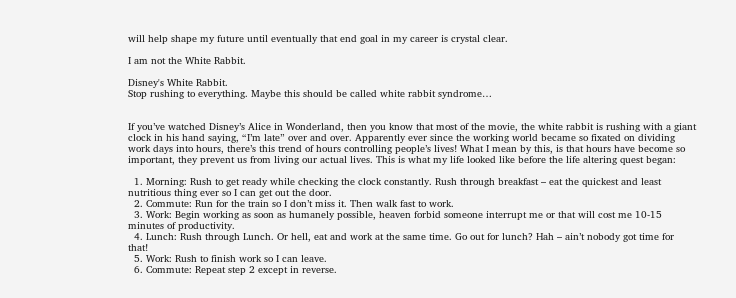will help shape my future until eventually that end goal in my career is crystal clear.

I am not the White Rabbit.

Disney's White Rabbit.
Stop rushing to everything. Maybe this should be called white rabbit syndrome…


If you’ve watched Disney’s Alice in Wonderland, then you know that most of the movie, the white rabbit is rushing with a giant clock in his hand saying, “I’m late” over and over. Apparently ever since the working world became so fixated on dividing work days into hours, there’s this trend of hours controlling people’s lives! What I mean by this, is that hours have become so important, they prevent us from living our actual lives. This is what my life looked like before the life altering quest began:

  1. Morning: Rush to get ready while checking the clock constantly. Rush through breakfast – eat the quickest and least nutritious thing ever so I can get out the door.
  2. Commute: Run for the train so I don’t miss it. Then walk fast to work.
  3. Work: Begin working as soon as humanely possible, heaven forbid someone interrupt me or that will cost me 10-15 minutes of productivity.
  4. Lunch: Rush through Lunch. Or hell, eat and work at the same time. Go out for lunch? Hah – ain’t nobody got time for that!
  5. Work: Rush to finish work so I can leave.
  6. Commute: Repeat step 2 except in reverse.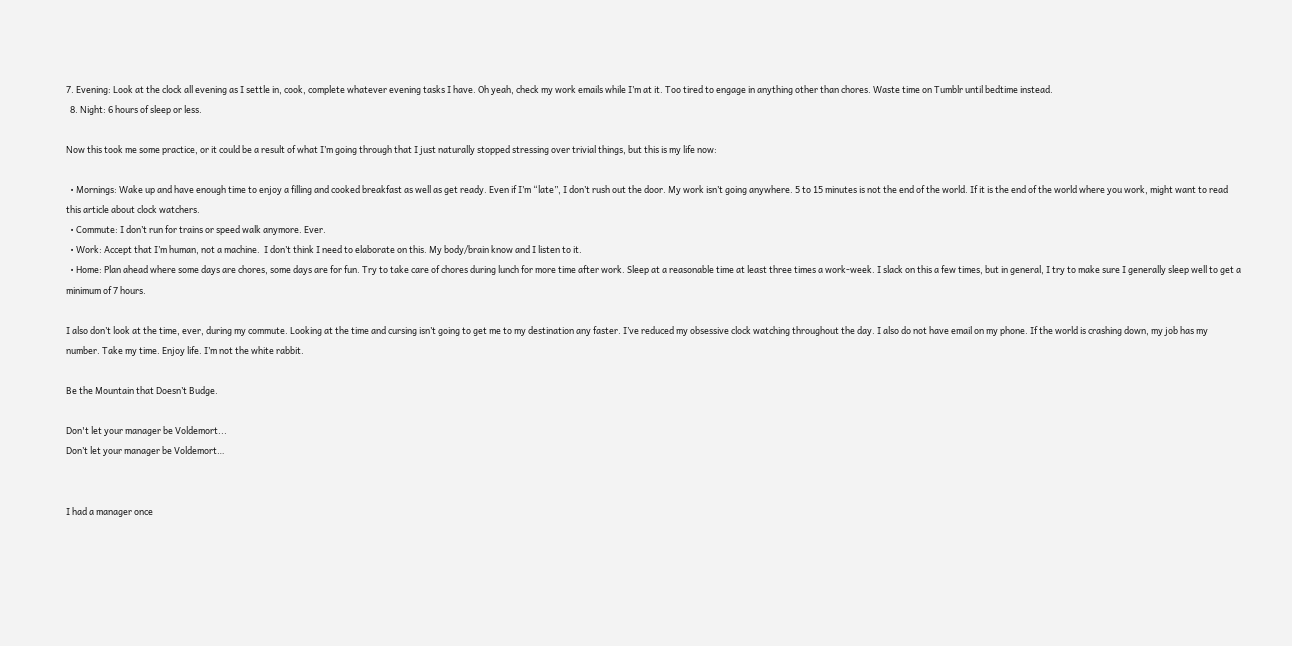7. Evening: Look at the clock all evening as I settle in, cook, complete whatever evening tasks I have. Oh yeah, check my work emails while I’m at it. Too tired to engage in anything other than chores. Waste time on Tumblr until bedtime instead.
  8. Night: 6 hours of sleep or less.

Now this took me some practice, or it could be a result of what I’m going through that I just naturally stopped stressing over trivial things, but this is my life now:

  • Mornings: Wake up and have enough time to enjoy a filling and cooked breakfast as well as get ready. Even if I’m “late”, I don’t rush out the door. My work isn’t going anywhere. 5 to 15 minutes is not the end of the world. If it is the end of the world where you work, might want to read this article about clock watchers.
  • Commute: I don’t run for trains or speed walk anymore. Ever.
  • Work: Accept that I’m human, not a machine.  I don’t think I need to elaborate on this. My body/brain know and I listen to it.
  • Home: Plan ahead where some days are chores, some days are for fun. Try to take care of chores during lunch for more time after work. Sleep at a reasonable time at least three times a work-week. I slack on this a few times, but in general, I try to make sure I generally sleep well to get a minimum of 7 hours.

I also don’t look at the time, ever, during my commute. Looking at the time and cursing isn’t going to get me to my destination any faster. I’ve reduced my obsessive clock watching throughout the day. I also do not have email on my phone. If the world is crashing down, my job has my number. Take my time. Enjoy life. I’m not the white rabbit.

Be the Mountain that Doesn’t Budge.

Don't let your manager be Voldemort...
Don’t let your manager be Voldemort…


I had a manager once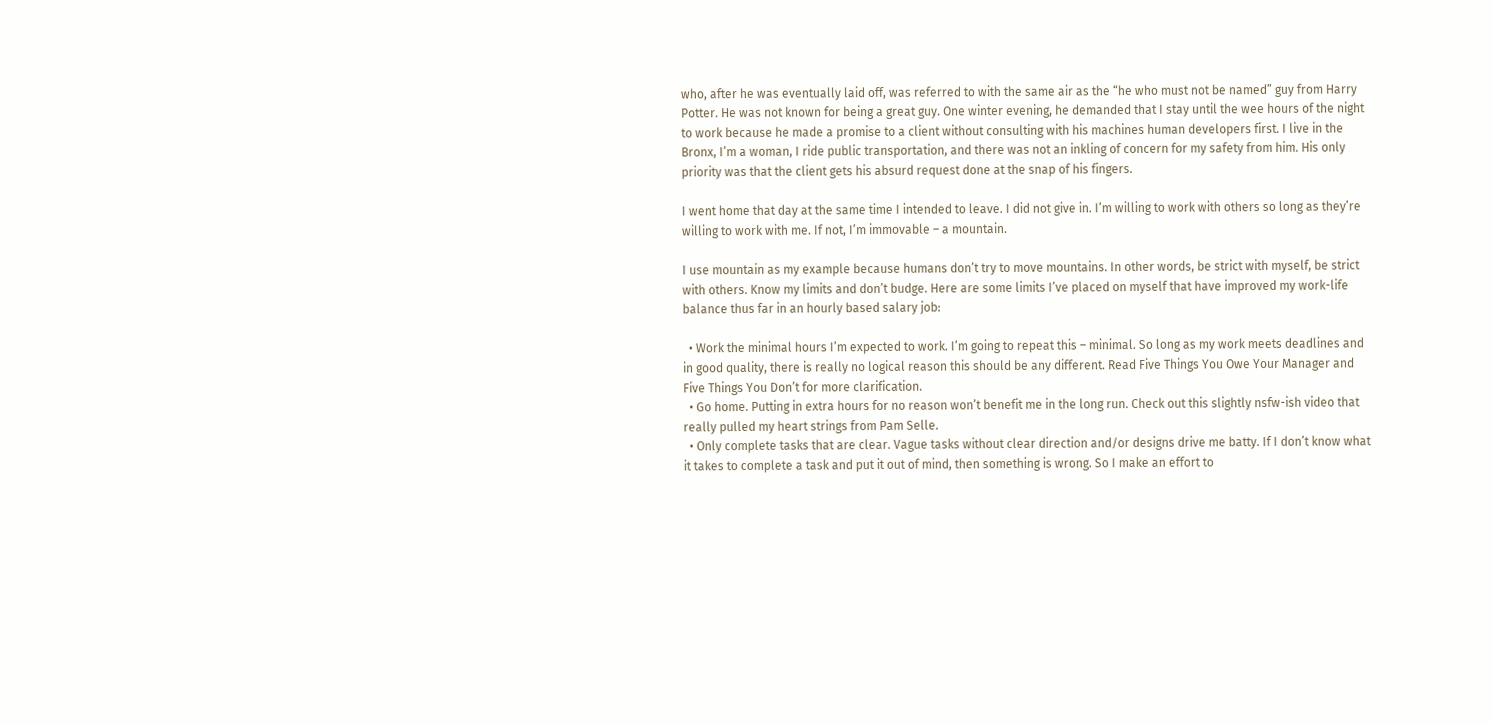who, after he was eventually laid off, was referred to with the same air as the “he who must not be named” guy from Harry Potter. He was not known for being a great guy. One winter evening, he demanded that I stay until the wee hours of the night to work because he made a promise to a client without consulting with his machines human developers first. I live in the Bronx, I’m a woman, I ride public transportation, and there was not an inkling of concern for my safety from him. His only priority was that the client gets his absurd request done at the snap of his fingers.

I went home that day at the same time I intended to leave. I did not give in. I’m willing to work with others so long as they’re willing to work with me. If not, I’m immovable – a mountain.

I use mountain as my example because humans don’t try to move mountains. In other words, be strict with myself, be strict with others. Know my limits and don’t budge. Here are some limits I’ve placed on myself that have improved my work-life balance thus far in an hourly based salary job:

  • Work the minimal hours I’m expected to work. I’m going to repeat this – minimal. So long as my work meets deadlines and in good quality, there is really no logical reason this should be any different. Read Five Things You Owe Your Manager and Five Things You Don’t for more clarification.
  • Go home. Putting in extra hours for no reason won’t benefit me in the long run. Check out this slightly nsfw-ish video that really pulled my heart strings from Pam Selle.
  • Only complete tasks that are clear. Vague tasks without clear direction and/or designs drive me batty. If I don’t know what it takes to complete a task and put it out of mind, then something is wrong. So I make an effort to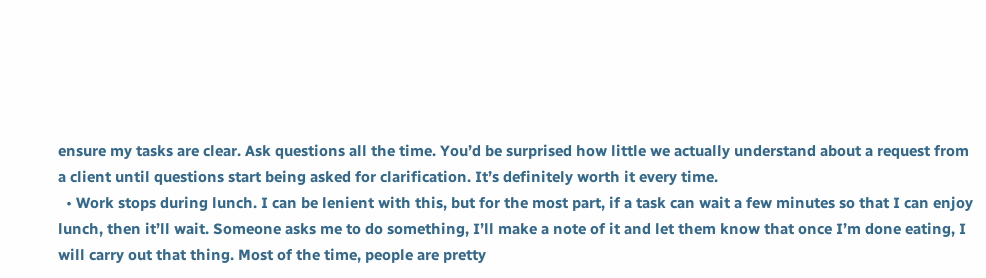ensure my tasks are clear. Ask questions all the time. You’d be surprised how little we actually understand about a request from a client until questions start being asked for clarification. It’s definitely worth it every time.
  • Work stops during lunch. I can be lenient with this, but for the most part, if a task can wait a few minutes so that I can enjoy lunch, then it’ll wait. Someone asks me to do something, I’ll make a note of it and let them know that once I’m done eating, I will carry out that thing. Most of the time, people are pretty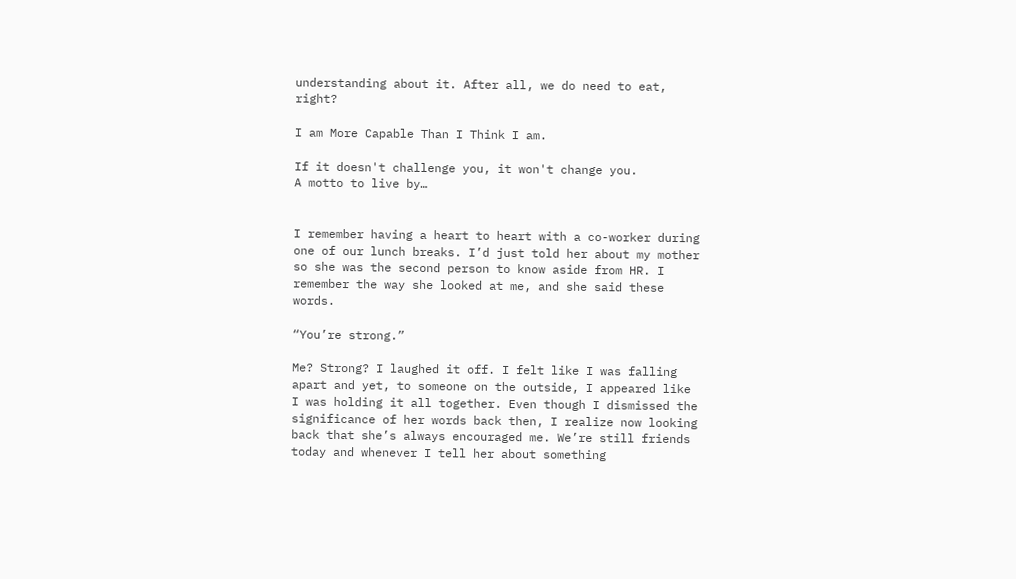understanding about it. After all, we do need to eat, right?

I am More Capable Than I Think I am.

If it doesn't challenge you, it won't change you.
A motto to live by…


I remember having a heart to heart with a co-worker during one of our lunch breaks. I’d just told her about my mother so she was the second person to know aside from HR. I remember the way she looked at me, and she said these words.

“You’re strong.”

Me? Strong? I laughed it off. I felt like I was falling apart and yet, to someone on the outside, I appeared like I was holding it all together. Even though I dismissed the significance of her words back then, I realize now looking back that she’s always encouraged me. We’re still friends today and whenever I tell her about something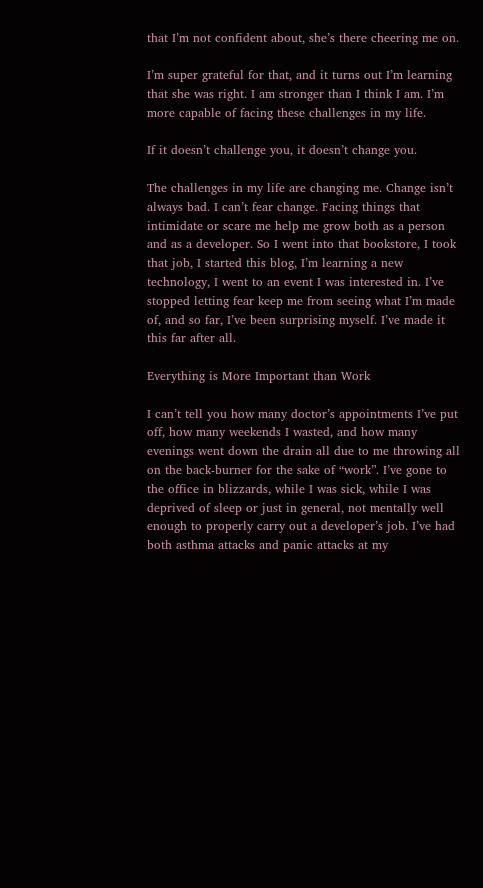that I’m not confident about, she’s there cheering me on.

I’m super grateful for that, and it turns out I’m learning that she was right. I am stronger than I think I am. I’m more capable of facing these challenges in my life.

If it doesn’t challenge you, it doesn’t change you.

The challenges in my life are changing me. Change isn’t always bad. I can’t fear change. Facing things that intimidate or scare me help me grow both as a person and as a developer. So I went into that bookstore, I took that job, I started this blog, I’m learning a new technology, I went to an event I was interested in. I’ve stopped letting fear keep me from seeing what I’m made of, and so far, I’ve been surprising myself. I’ve made it this far after all.

Everything is More Important than Work

I can’t tell you how many doctor’s appointments I’ve put off, how many weekends I wasted, and how many evenings went down the drain all due to me throwing all on the back-burner for the sake of “work”. I’ve gone to the office in blizzards, while I was sick, while I was deprived of sleep or just in general, not mentally well enough to properly carry out a developer’s job. I’ve had both asthma attacks and panic attacks at my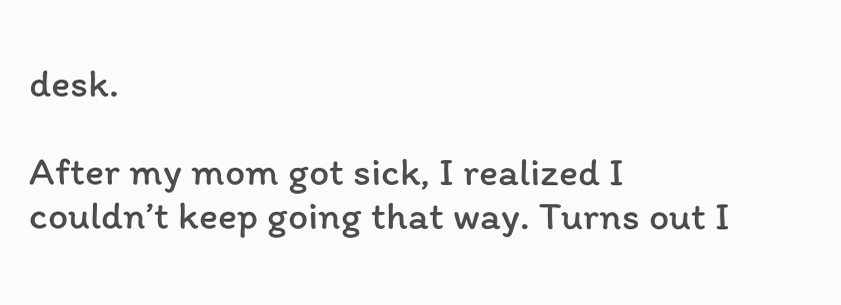desk.

After my mom got sick, I realized I couldn’t keep going that way. Turns out I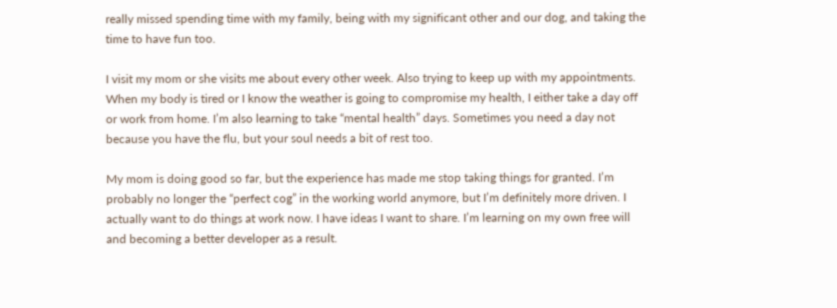really missed spending time with my family, being with my significant other and our dog, and taking the time to have fun too.

I visit my mom or she visits me about every other week. Also trying to keep up with my appointments. When my body is tired or I know the weather is going to compromise my health, I either take a day off or work from home. I’m also learning to take “mental health” days. Sometimes you need a day not because you have the flu, but your soul needs a bit of rest too.

My mom is doing good so far, but the experience has made me stop taking things for granted. I’m probably no longer the “perfect cog” in the working world anymore, but I’m definitely more driven. I actually want to do things at work now. I have ideas I want to share. I’m learning on my own free will and becoming a better developer as a result.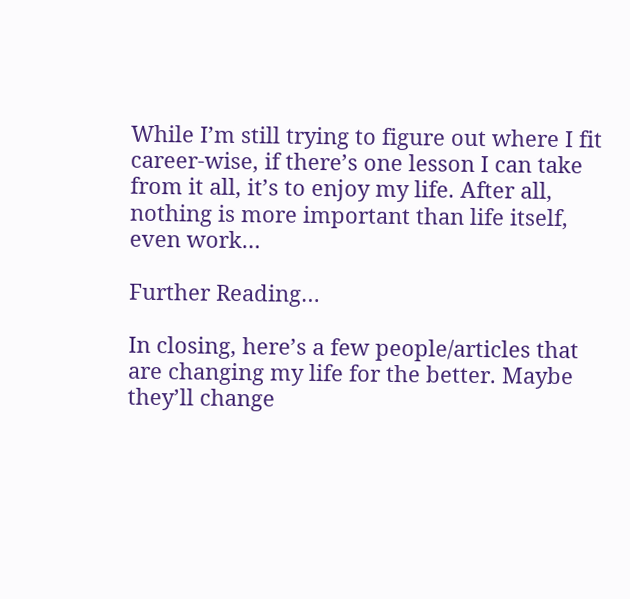While I’m still trying to figure out where I fit career-wise, if there’s one lesson I can take from it all, it’s to enjoy my life. After all, nothing is more important than life itself, even work…

Further Reading…

In closing, here’s a few people/articles that are changing my life for the better. Maybe they’ll change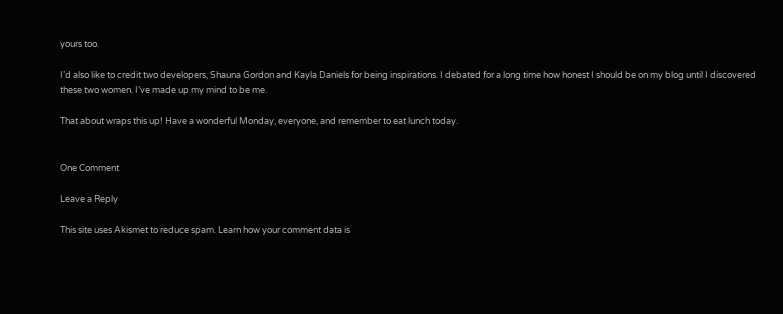yours too.

I’d also like to credit two developers, Shauna Gordon and Kayla Daniels for being inspirations. I debated for a long time how honest I should be on my blog until I discovered these two women. I’ve made up my mind to be me.

That about wraps this up! Have a wonderful Monday, everyone, and remember to eat lunch today.


One Comment

Leave a Reply

This site uses Akismet to reduce spam. Learn how your comment data is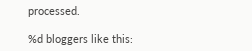processed.

%d bloggers like this: